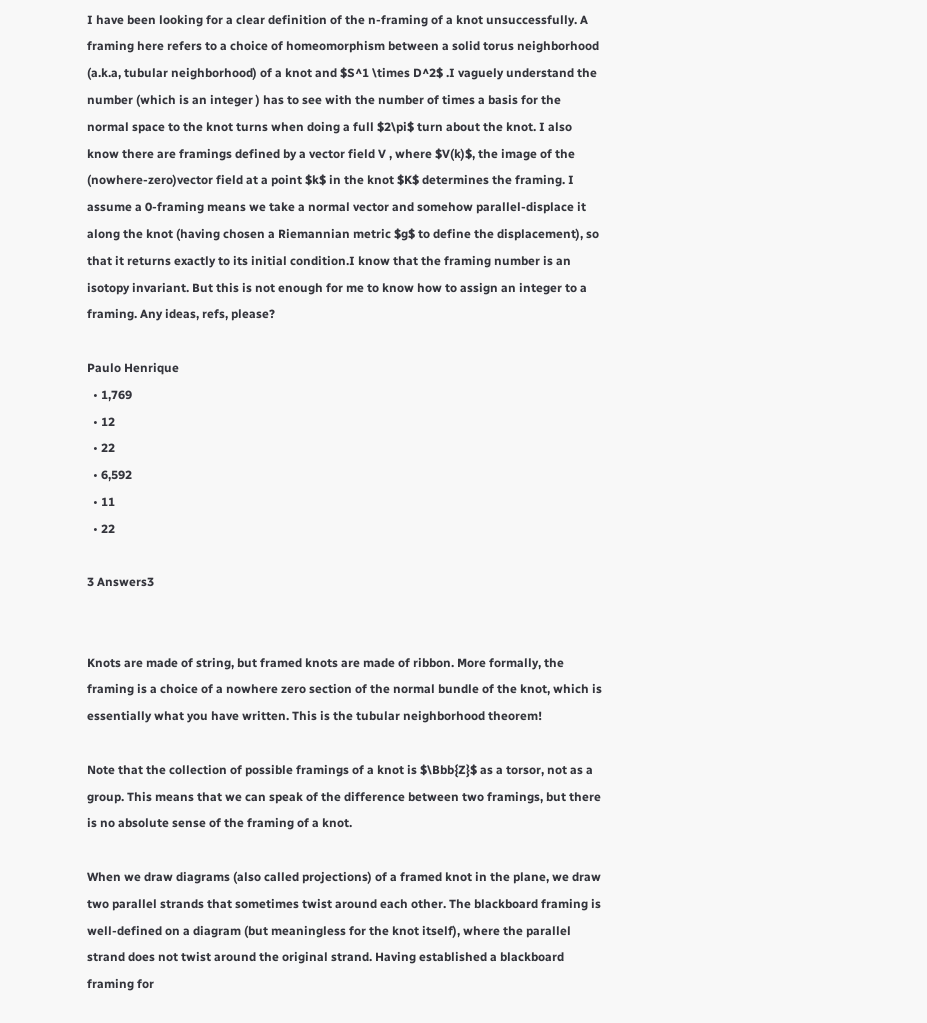I have been looking for a clear definition of the n-framing of a knot unsuccessfully. A framing here refers to a choice of homeomorphism between a solid torus neighborhood (a.k.a, tubular neighborhood) of a knot and $S^1 \times D^2$ .I vaguely understand the number (which is an integer ) has to see with the number of times a basis for the normal space to the knot turns when doing a full $2\pi$ turn about the knot. I also know there are framings defined by a vector field V , where $V(k)$, the image of the (nowhere-zero)vector field at a point $k$ in the knot $K$ determines the framing. I assume a 0-framing means we take a normal vector and somehow parallel-displace it along the knot (having chosen a Riemannian metric $g$ to define the displacement), so that it returns exactly to its initial condition.I know that the framing number is an isotopy invariant. But this is not enough for me to know how to assign an integer to a framing. Any ideas, refs, please?

Paulo Henrique
  • 1,769
  • 12
  • 22
  • 6,592
  • 11
  • 22

3 Answers3


Knots are made of string, but framed knots are made of ribbon. More formally, the framing is a choice of a nowhere zero section of the normal bundle of the knot, which is essentially what you have written. This is the tubular neighborhood theorem!

Note that the collection of possible framings of a knot is $\Bbb{Z}$ as a torsor, not as a group. This means that we can speak of the difference between two framings, but there is no absolute sense of the framing of a knot.

When we draw diagrams (also called projections) of a framed knot in the plane, we draw two parallel strands that sometimes twist around each other. The blackboard framing is well-defined on a diagram (but meaningless for the knot itself), where the parallel strand does not twist around the original strand. Having established a blackboard framing for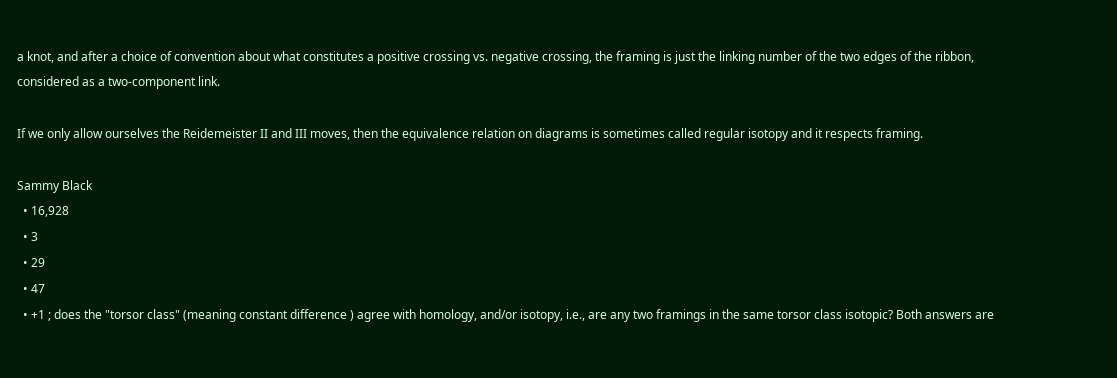a knot, and after a choice of convention about what constitutes a positive crossing vs. negative crossing, the framing is just the linking number of the two edges of the ribbon, considered as a two-component link.

If we only allow ourselves the Reidemeister II and III moves, then the equivalence relation on diagrams is sometimes called regular isotopy and it respects framing.

Sammy Black
  • 16,928
  • 3
  • 29
  • 47
  • +1 ; does the "torsor class" (meaning constant difference ) agree with homology, and/or isotopy, i.e., are any two framings in the same torsor class isotopic? Both answers are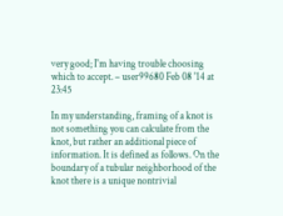very good; I'm having trouble choosing which to accept. – user99680 Feb 08 '14 at 23:45

In my understanding, framing of a knot is not something you can calculate from the knot, but rather an additional piece of information. It is defined as follows. On the boundary of a tubular neighborhood of the knot there is a unique nontrivial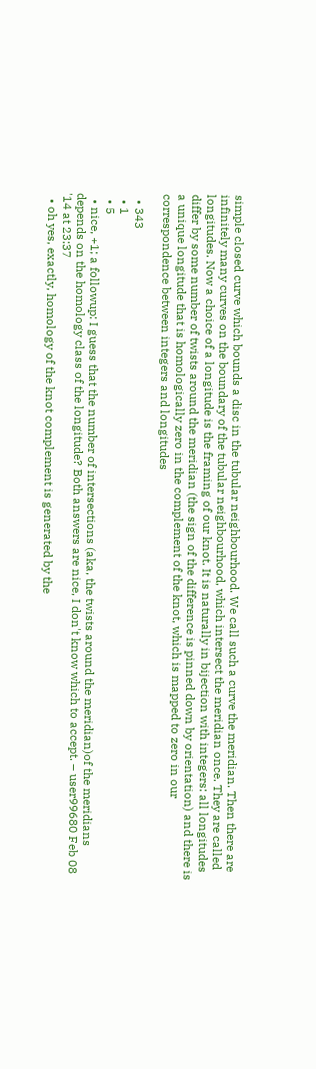simple closed curve which bounds a disc in the tubular neighbourhood. We call such a curve the meridian. Then there are infinitely many curves on the boundary of the tubular neighbourhood, which intersect the meridian once. They are called longitudes. Now a choice of a longitude is the framing of our knot. It is naturally in bijection with integers: all longitudes differ by some number of twists around the meridian (the sign of the difference is pinned down by orientation) and there is a unique longitude that is homologically zero in the complement of the knot, which is mapped to zero in our correspondence between integers and longitudes

  • 343
  • 1
  • 5
  • nice, +1; a followup: I guess that the number of intersections (aka, the twists around the meridian)of the meridians depends on the homology class of the longitude? Both answers are nice, I don't know which to accept. – user99680 Feb 08 '14 at 23:37
  • oh yes, exactly, homology of the knot complement is generated by the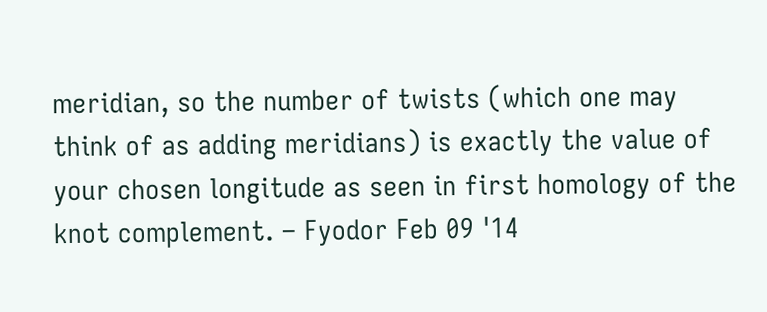meridian, so the number of twists (which one may think of as adding meridians) is exactly the value of your chosen longitude as seen in first homology of the knot complement. – Fyodor Feb 09 '14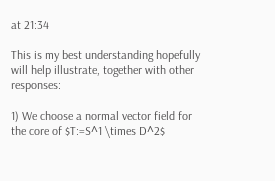at 21:34

This is my best understanding hopefully will help illustrate, together with other responses:

1) We choose a normal vector field for the core of $T:=S^1 \times D^2$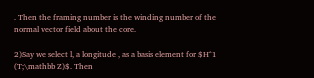. Then the framing number is the winding number of the normal vector field about the core.

2)Say we select l, a longitude , as a basis element for $H^1 (T;\mathbb Z)$. Then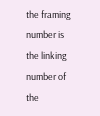the framing number is the linking number of the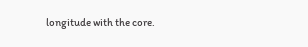longitude with the core.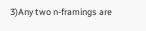3)Any two n-framings are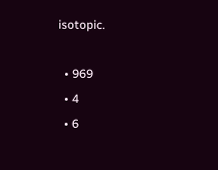isotopic.

  • 969
  • 4
  • 6